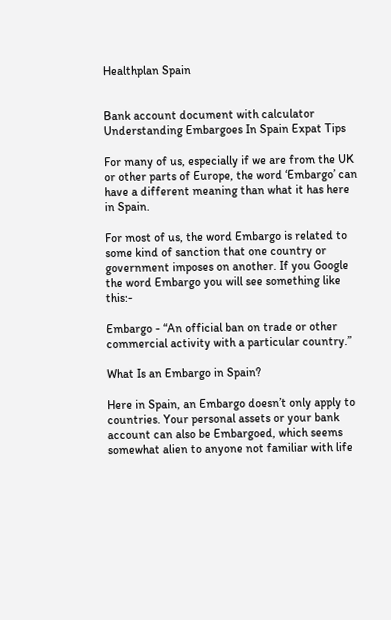Healthplan Spain


Bank account document with calculator Understanding Embargoes In Spain Expat Tips

For many of us, especially if we are from the UK or other parts of Europe, the word ‘Embargo’ can have a different meaning than what it has here in Spain.

For most of us, the word Embargo is related to some kind of sanction that one country or government imposes on another. If you Google the word Embargo you will see something like this:-

Embargo - “An official ban on trade or other commercial activity with a particular country.”

What Is an Embargo in Spain?

Here in Spain, an Embargo doesn’t only apply to countries. Your personal assets or your bank account can also be Embargoed, which seems somewhat alien to anyone not familiar with life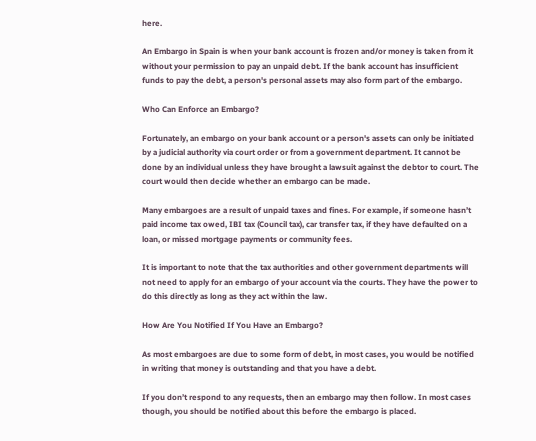here.

An Embargo in Spain is when your bank account is frozen and/or money is taken from it without your permission to pay an unpaid debt. If the bank account has insufficient funds to pay the debt, a person's personal assets may also form part of the embargo.

Who Can Enforce an Embargo?

Fortunately, an embargo on your bank account or a person's assets can only be initiated by a judicial authority via court order or from a government department. It cannot be done by an individual unless they have brought a lawsuit against the debtor to court. The court would then decide whether an embargo can be made.

Many embargoes are a result of unpaid taxes and fines. For example, if someone hasn’t paid income tax owed, IBI tax (Council tax), car transfer tax, if they have defaulted on a loan, or missed mortgage payments or community fees.

It is important to note that the tax authorities and other government departments will not need to apply for an embargo of your account via the courts. They have the power to do this directly as long as they act within the law.

How Are You Notified If You Have an Embargo?

As most embargoes are due to some form of debt, in most cases, you would be notified in writing that money is outstanding and that you have a debt.

If you don’t respond to any requests, then an embargo may then follow. In most cases though, you should be notified about this before the embargo is placed.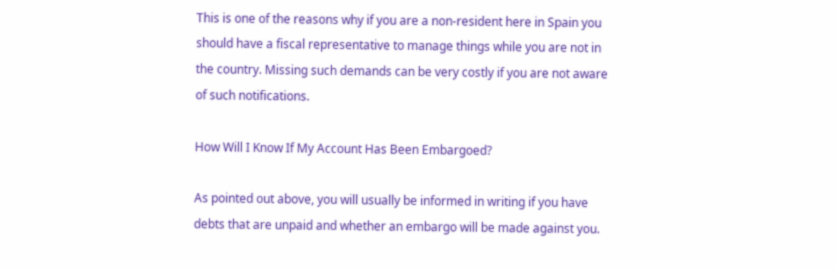This is one of the reasons why if you are a non-resident here in Spain you should have a fiscal representative to manage things while you are not in the country. Missing such demands can be very costly if you are not aware of such notifications.

How Will I Know If My Account Has Been Embargoed?

As pointed out above, you will usually be informed in writing if you have debts that are unpaid and whether an embargo will be made against you.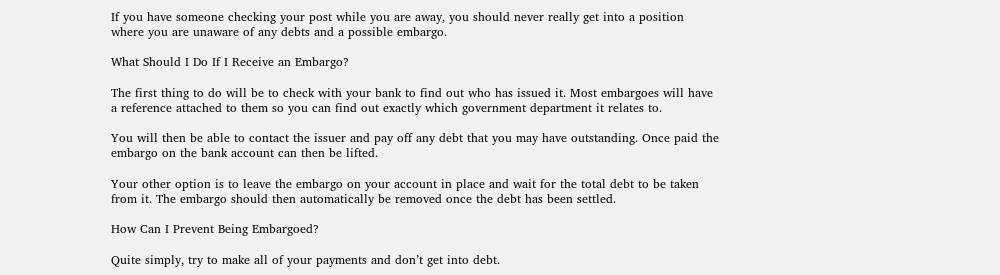If you have someone checking your post while you are away, you should never really get into a position where you are unaware of any debts and a possible embargo.

What Should I Do If I Receive an Embargo?

The first thing to do will be to check with your bank to find out who has issued it. Most embargoes will have a reference attached to them so you can find out exactly which government department it relates to.

You will then be able to contact the issuer and pay off any debt that you may have outstanding. Once paid the embargo on the bank account can then be lifted.

Your other option is to leave the embargo on your account in place and wait for the total debt to be taken from it. The embargo should then automatically be removed once the debt has been settled.

How Can I Prevent Being Embargoed?

Quite simply, try to make all of your payments and don’t get into debt.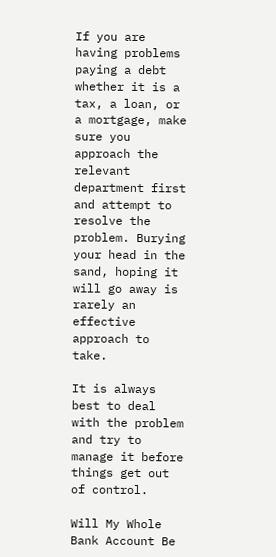If you are having problems paying a debt whether it is a tax, a loan, or a mortgage, make sure you approach the relevant department first and attempt to resolve the problem. Burying your head in the sand, hoping it will go away is rarely an effective approach to take.

It is always best to deal with the problem and try to manage it before things get out of control.

Will My Whole Bank Account Be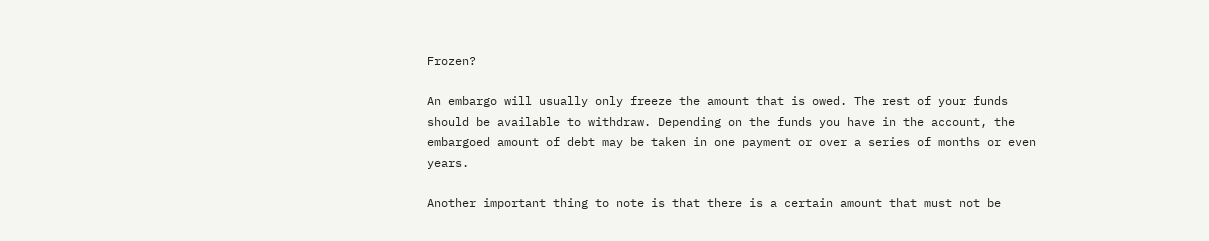Frozen?

An embargo will usually only freeze the amount that is owed. The rest of your funds should be available to withdraw. Depending on the funds you have in the account, the embargoed amount of debt may be taken in one payment or over a series of months or even years.

Another important thing to note is that there is a certain amount that must not be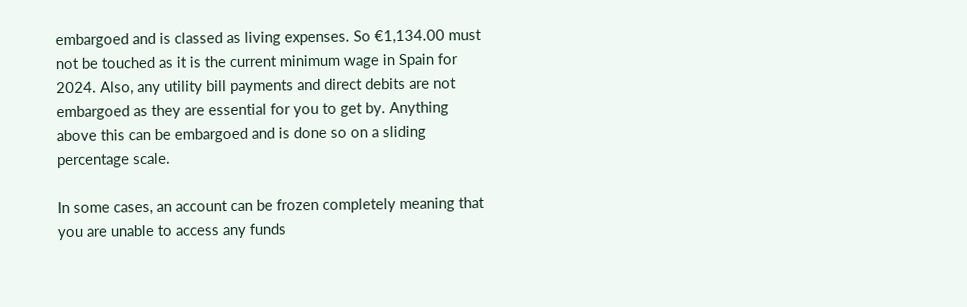embargoed and is classed as living expenses. So €1,134.00 must not be touched as it is the current minimum wage in Spain for 2024. Also, any utility bill payments and direct debits are not embargoed as they are essential for you to get by. Anything above this can be embargoed and is done so on a sliding percentage scale.

In some cases, an account can be frozen completely meaning that you are unable to access any funds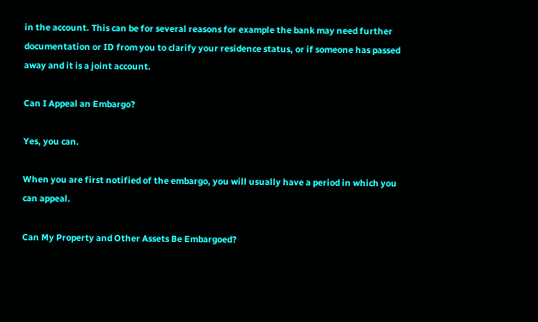in the account. This can be for several reasons for example the bank may need further documentation or ID from you to clarify your residence status, or if someone has passed away and it is a joint account.

Can I Appeal an Embargo?

Yes, you can.

When you are first notified of the embargo, you will usually have a period in which you can appeal.

Can My Property and Other Assets Be Embargoed?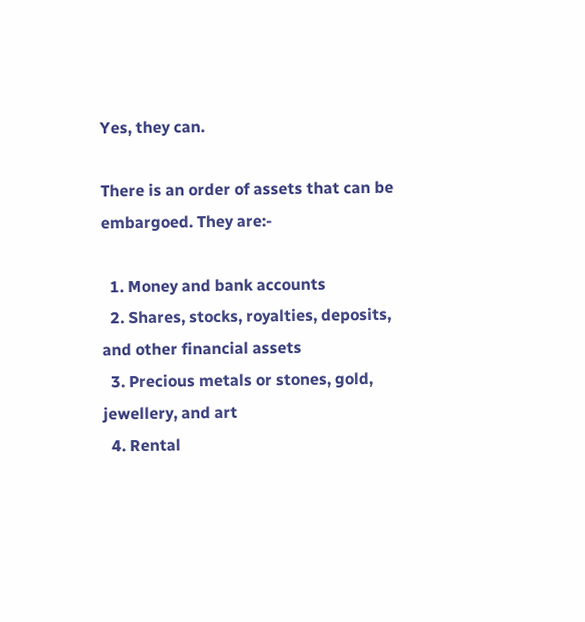Yes, they can.

There is an order of assets that can be embargoed. They are:-

  1. Money and bank accounts
  2. Shares, stocks, royalties, deposits, and other financial assets
  3. Precious metals or stones, gold, jewellery, and art
  4. Rental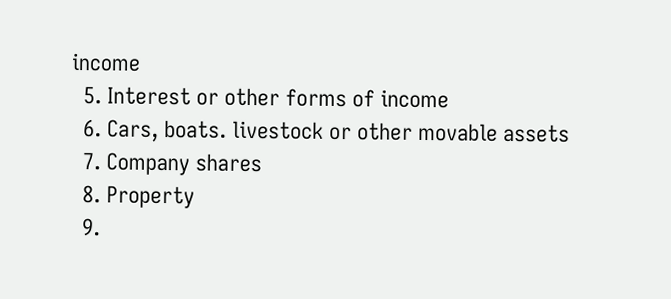income
  5. Interest or other forms of income
  6. Cars, boats. livestock or other movable assets
  7. Company shares
  8. Property
  9.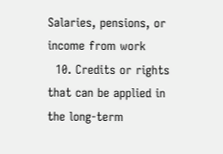Salaries, pensions, or income from work
  10. Credits or rights that can be applied in the long-term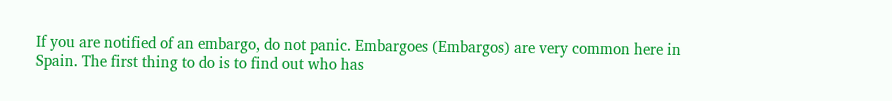If you are notified of an embargo, do not panic. Embargoes (Embargos) are very common here in Spain. The first thing to do is to find out who has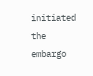initiated the embargo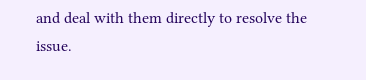and deal with them directly to resolve the issue.